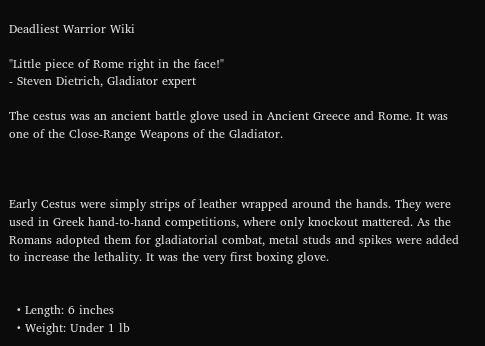Deadliest Warrior Wiki

"Little piece of Rome right in the face!"
- Steven Dietrich, Gladiator expert

The cestus was an ancient battle glove used in Ancient Greece and Rome. It was one of the Close-Range Weapons of the Gladiator.



Early Cestus were simply strips of leather wrapped around the hands. They were used in Greek hand-to-hand competitions, where only knockout mattered. As the Romans adopted them for gladiatorial combat, metal studs and spikes were added to increase the lethality. It was the very first boxing glove.


  • Length: 6 inches
  • Weight: Under 1 lb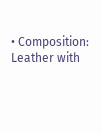• Composition: Leather with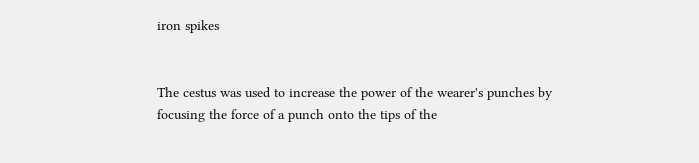iron spikes


The cestus was used to increase the power of the wearer's punches by focusing the force of a punch onto the tips of the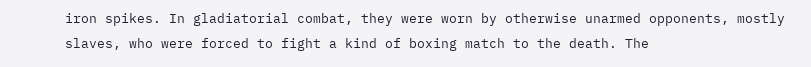iron spikes. In gladiatorial combat, they were worn by otherwise unarmed opponents, mostly slaves, who were forced to fight a kind of boxing match to the death. The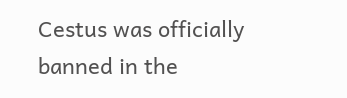Cestus was officially banned in the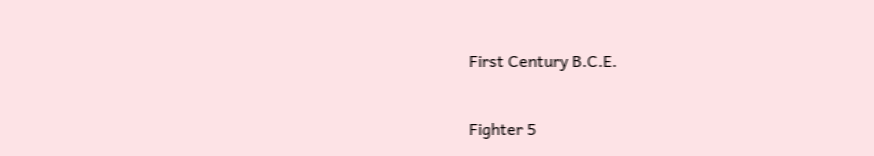First Century B.C.E.


Fighter 5